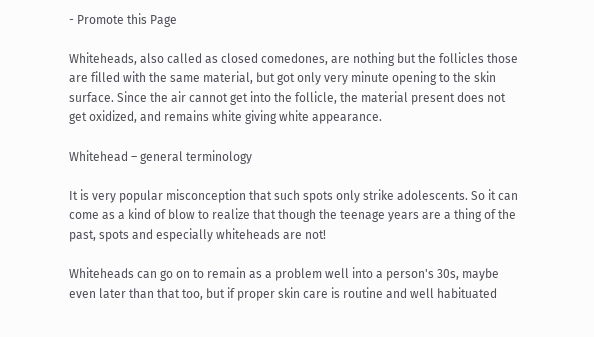- Promote this Page

Whiteheads, also called as closed comedones, are nothing but the follicles those are filled with the same material, but got only very minute opening to the skin surface. Since the air cannot get into the follicle, the material present does not get oxidized, and remains white giving white appearance.

Whitehead – general terminology

It is very popular misconception that such spots only strike adolescents. So it can come as a kind of blow to realize that though the teenage years are a thing of the past, spots and especially whiteheads are not!

Whiteheads can go on to remain as a problem well into a person's 30s, maybe even later than that too, but if proper skin care is routine and well habituated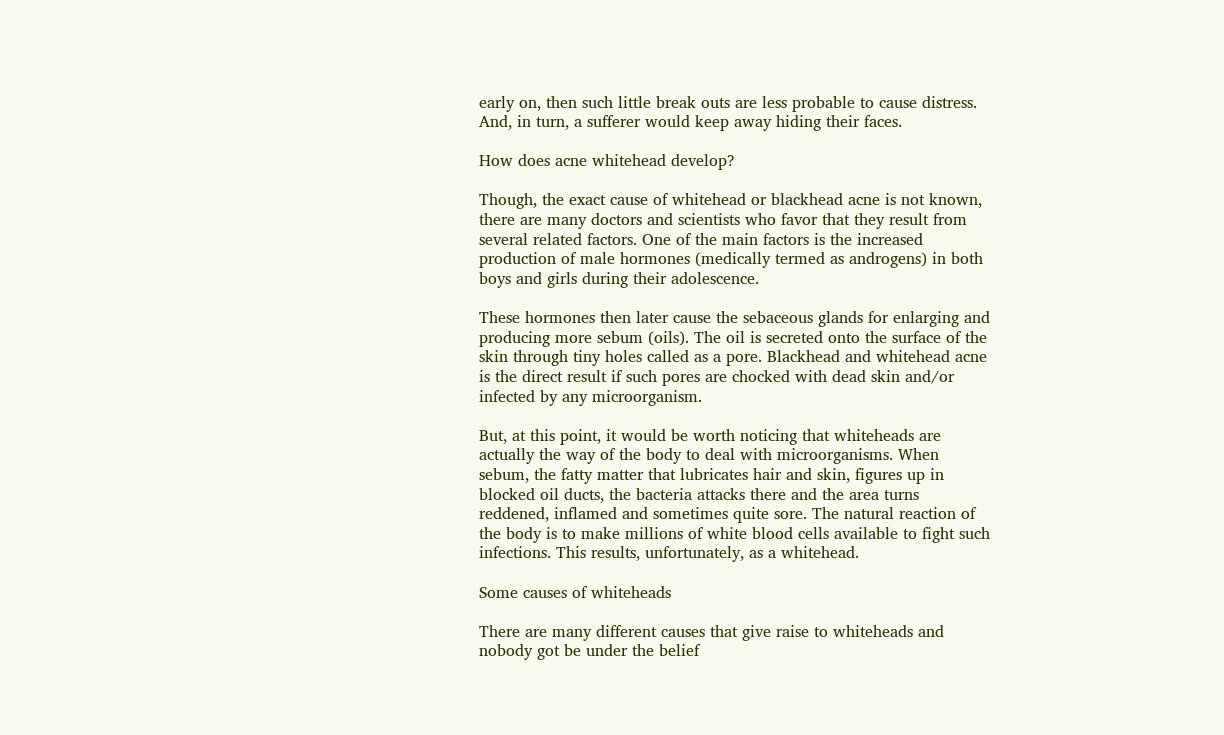early on, then such little break outs are less probable to cause distress. And, in turn, a sufferer would keep away hiding their faces.

How does acne whitehead develop?

Though, the exact cause of whitehead or blackhead acne is not known, there are many doctors and scientists who favor that they result from several related factors. One of the main factors is the increased production of male hormones (medically termed as androgens) in both boys and girls during their adolescence.

These hormones then later cause the sebaceous glands for enlarging and producing more sebum (oils). The oil is secreted onto the surface of the skin through tiny holes called as a pore. Blackhead and whitehead acne is the direct result if such pores are chocked with dead skin and/or infected by any microorganism.

But, at this point, it would be worth noticing that whiteheads are actually the way of the body to deal with microorganisms. When sebum, the fatty matter that lubricates hair and skin, figures up in blocked oil ducts, the bacteria attacks there and the area turns reddened, inflamed and sometimes quite sore. The natural reaction of the body is to make millions of white blood cells available to fight such infections. This results, unfortunately, as a whitehead.

Some causes of whiteheads

There are many different causes that give raise to whiteheads and nobody got be under the belief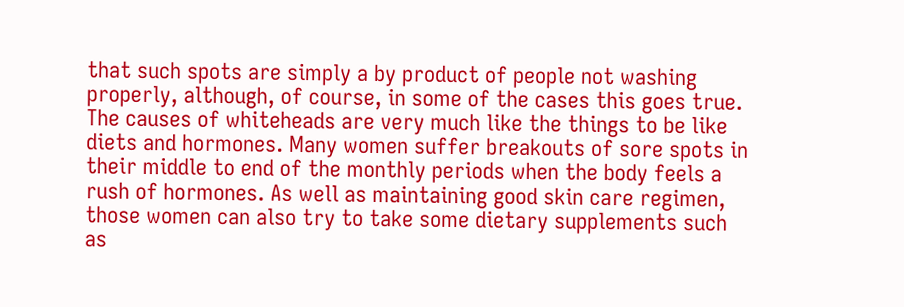that such spots are simply a by product of people not washing properly, although, of course, in some of the cases this goes true. The causes of whiteheads are very much like the things to be like diets and hormones. Many women suffer breakouts of sore spots in their middle to end of the monthly periods when the body feels a rush of hormones. As well as maintaining good skin care regimen, those women can also try to take some dietary supplements such as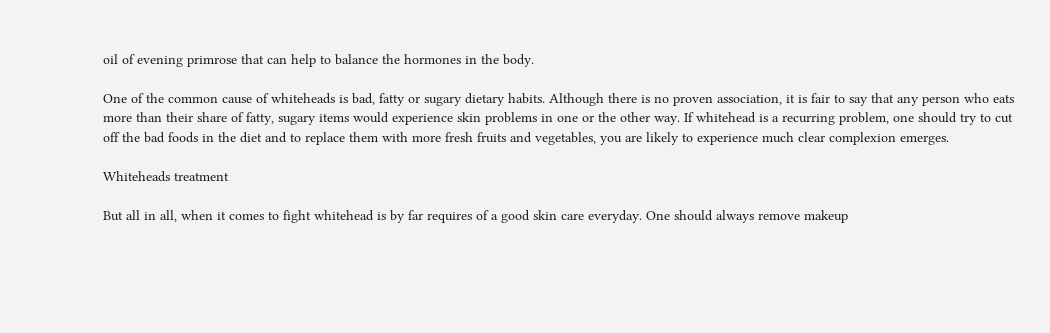oil of evening primrose that can help to balance the hormones in the body.

One of the common cause of whiteheads is bad, fatty or sugary dietary habits. Although there is no proven association, it is fair to say that any person who eats more than their share of fatty, sugary items would experience skin problems in one or the other way. If whitehead is a recurring problem, one should try to cut off the bad foods in the diet and to replace them with more fresh fruits and vegetables, you are likely to experience much clear complexion emerges.

Whiteheads treatment

But all in all, when it comes to fight whitehead is by far requires of a good skin care everyday. One should always remove makeup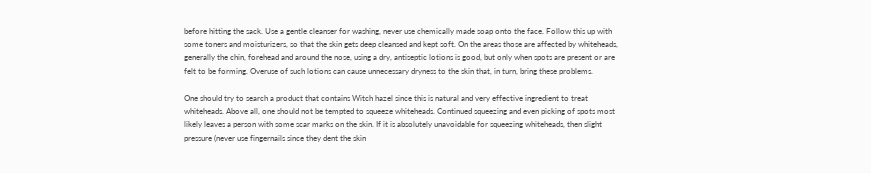before hitting the sack. Use a gentle cleanser for washing, never use chemically made soap onto the face. Follow this up with some toners and moisturizers, so that the skin gets deep cleansed and kept soft. On the areas those are affected by whiteheads, generally the chin, forehead and around the nose, using a dry, antiseptic lotions is good, but only when spots are present or are felt to be forming. Overuse of such lotions can cause unnecessary dryness to the skin that, in turn, bring these problems.

One should try to search a product that contains Witch hazel since this is natural and very effective ingredient to treat whiteheads. Above all, one should not be tempted to squeeze whiteheads. Continued squeezing and even picking of spots most likely leaves a person with some scar marks on the skin. If it is absolutely unavoidable for squeezing whiteheads, then slight pressure (never use fingernails since they dent the skin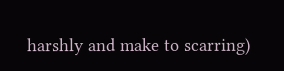harshly and make to scarring)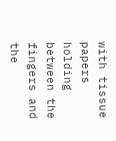with tissue papers holding between the fingers and the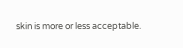skin is more or less acceptable.